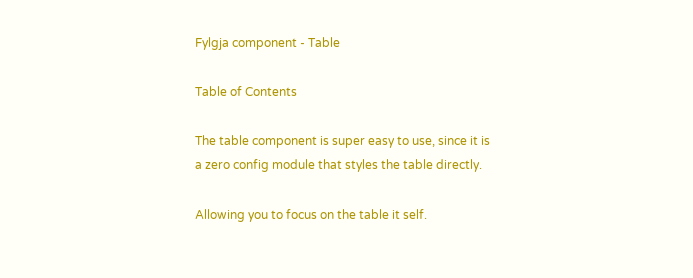Fylgja component - Table

Table of Contents

The table component is super easy to use, since it is a zero config module that styles the table directly.

Allowing you to focus on the table it self.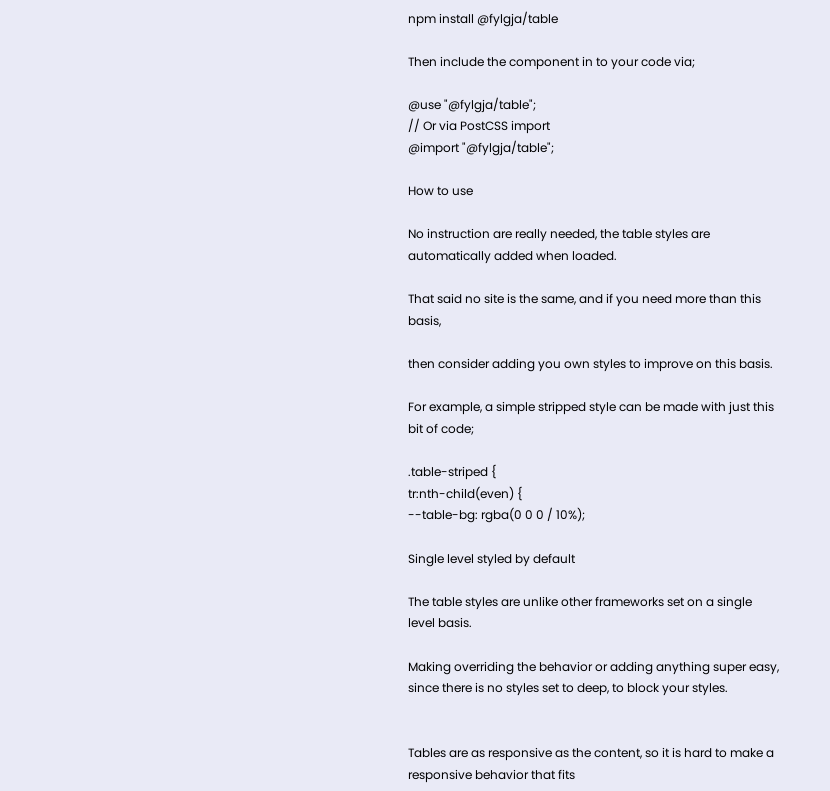npm install @fylgja/table

Then include the component in to your code via;

@use "@fylgja/table";
// Or via PostCSS import
@import "@fylgja/table";

How to use

No instruction are really needed, the table styles are automatically added when loaded.

That said no site is the same, and if you need more than this basis,

then consider adding you own styles to improve on this basis.

For example, a simple stripped style can be made with just this bit of code;

.table-striped {
tr:nth-child(even) {
--table-bg: rgba(0 0 0 / 10%);

Single level styled by default

The table styles are unlike other frameworks set on a single level basis.

Making overriding the behavior or adding anything super easy, since there is no styles set to deep, to block your styles.


Tables are as responsive as the content, so it is hard to make a responsive behavior that fits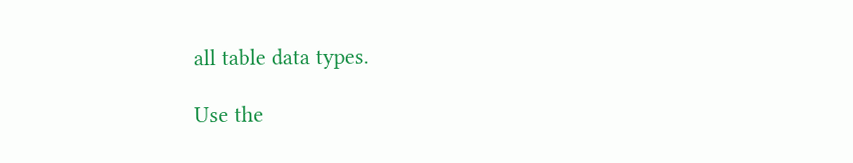all table data types.

Use the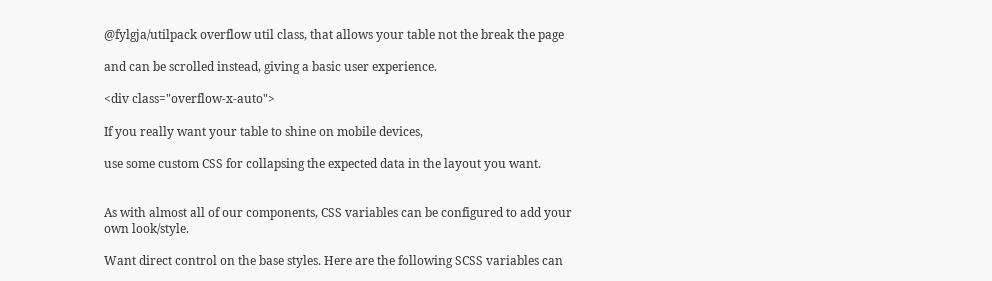@fylgja/utilpack overflow util class, that allows your table not the break the page

and can be scrolled instead, giving a basic user experience.

<div class="overflow-x-auto">

If you really want your table to shine on mobile devices,

use some custom CSS for collapsing the expected data in the layout you want.


As with almost all of our components, CSS variables can be configured to add your own look/style.

Want direct control on the base styles. Here are the following SCSS variables can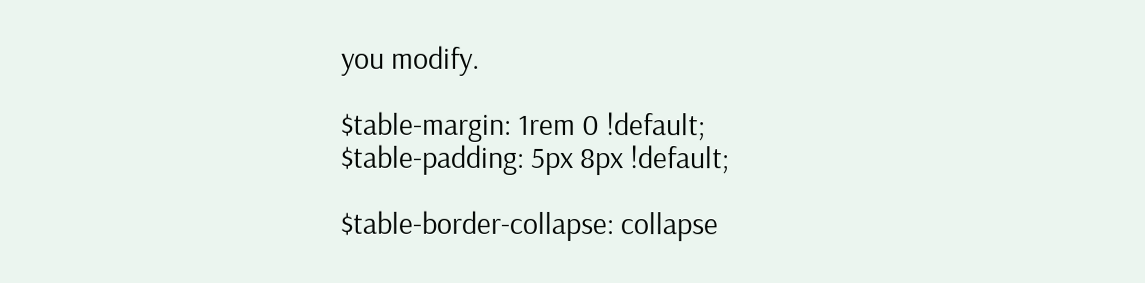you modify.

$table-margin: 1rem 0 !default;
$table-padding: 5px 8px !default;

$table-border-collapse: collapse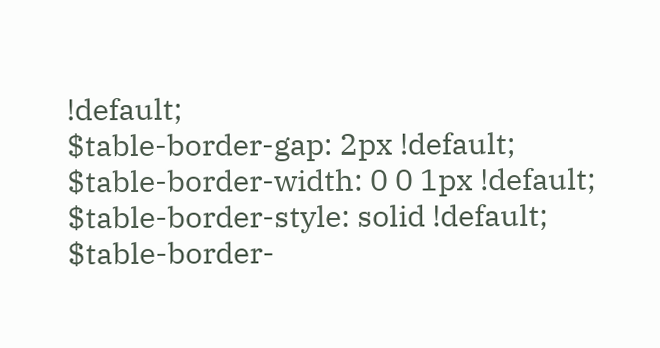!default;
$table-border-gap: 2px !default;
$table-border-width: 0 0 1px !default;
$table-border-style: solid !default;
$table-border-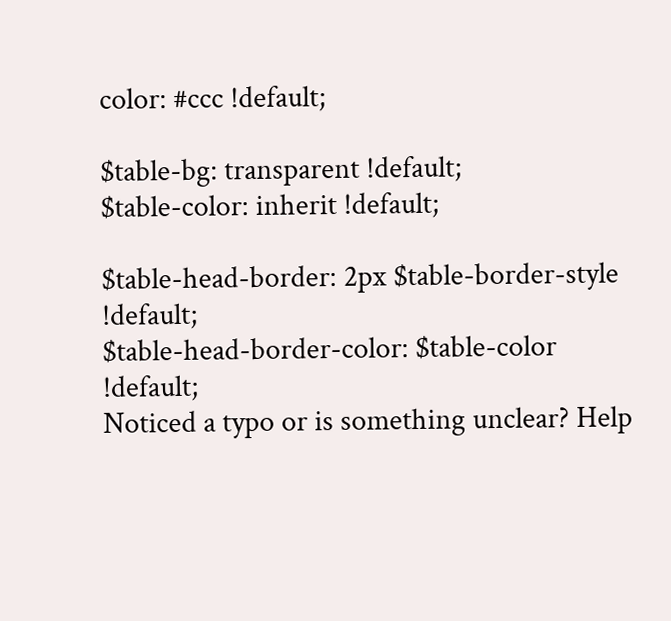color: #ccc !default;

$table-bg: transparent !default;
$table-color: inherit !default;

$table-head-border: 2px $table-border-style !default;
$table-head-border-color: $table-color !default;
Noticed a typo or is something unclear? Help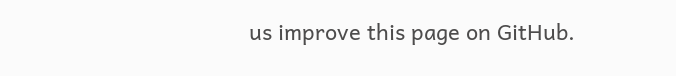us improve this page on GitHub.